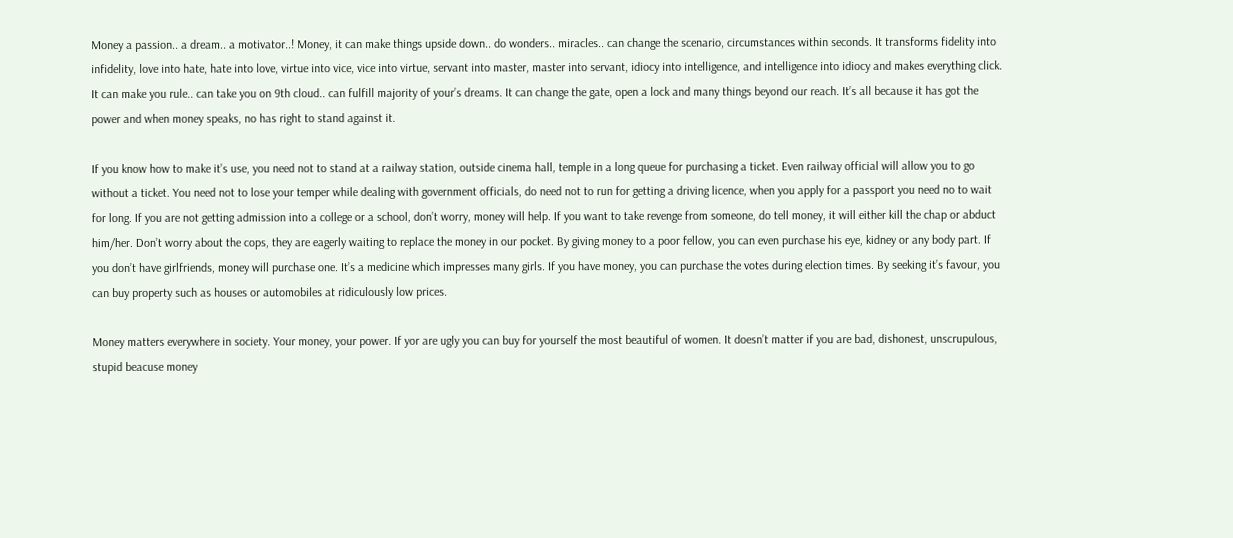Money a passion.. a dream.. a motivator..! Money, it can make things upside down.. do wonders.. miracles.. can change the scenario, circumstances within seconds. It transforms fidelity into infidelity, love into hate, hate into love, virtue into vice, vice into virtue, servant into master, master into servant, idiocy into intelligence, and intelligence into idiocy and makes everything click. It can make you rule.. can take you on 9th cloud.. can fulfill majority of your’s dreams. It can change the gate, open a lock and many things beyond our reach. It’s all because it has got the power and when money speaks, no has right to stand against it.

If you know how to make it’s use, you need not to stand at a railway station, outside cinema hall, temple in a long queue for purchasing a ticket. Even railway official will allow you to go without a ticket. You need not to lose your temper while dealing with government officials, do need not to run for getting a driving licence, when you apply for a passport you need no to wait for long. If you are not getting admission into a college or a school, don’t worry, money will help. If you want to take revenge from someone, do tell money, it will either kill the chap or abduct him/her. Don’t worry about the cops, they are eagerly waiting to replace the money in our pocket. By giving money to a poor fellow, you can even purchase his eye, kidney or any body part. If you don’t have girlfriends, money will purchase one. It’s a medicine which impresses many girls. If you have money, you can purchase the votes during election times. By seeking it’s favour, you can buy property such as houses or automobiles at ridiculously low prices.

Money matters everywhere in society. Your money, your power. If yor are ugly you can buy for yourself the most beautiful of women. It doesn’t matter if you are bad, dishonest, unscrupulous, stupid beacuse money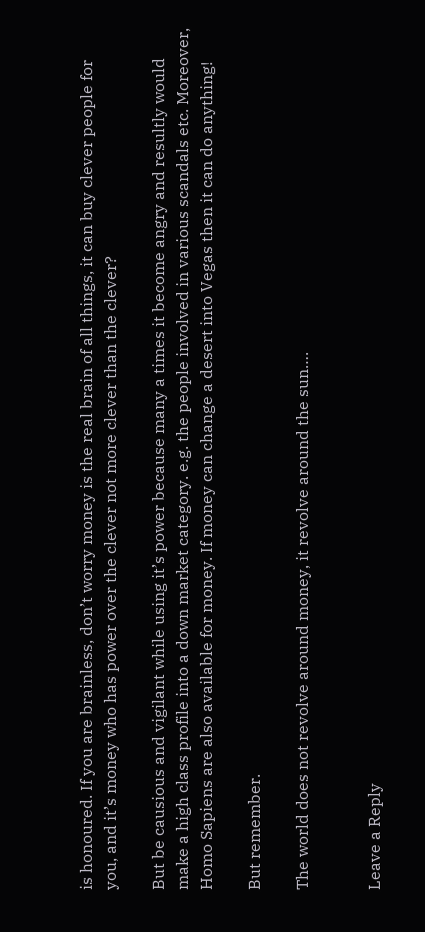is honoured. If you are brainless, don’t worry money is the real brain of all things, it can buy clever people for you, and it’s money who has power over the clever not more clever than the clever?

But be causious and vigilant while using it’s power because many a times it become angry and resultly would make a high class profile into a down market category. e.g. the people involved in various scandals etc. Moreover, Homo Sapiens are also available for money. If money can change a desert into Vegas then it can do anything!

But remember.

The world does not revolve around money, it revolve around the sun….


Leave a Reply